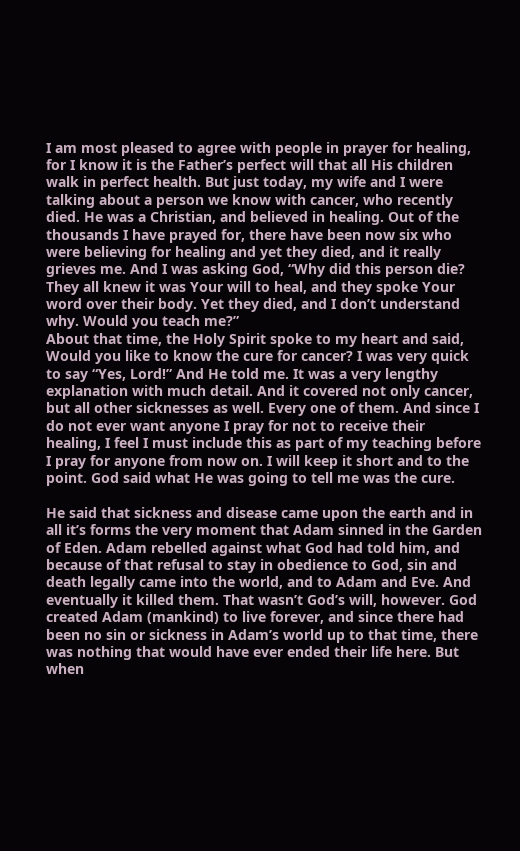I am most pleased to agree with people in prayer for healing, for I know it is the Father’s perfect will that all His children walk in perfect health. But just today, my wife and I were talking about a person we know with cancer, who recently died. He was a Christian, and believed in healing. Out of the thousands I have prayed for, there have been now six who were believing for healing and yet they died, and it really grieves me. And I was asking God, “Why did this person die? They all knew it was Your will to heal, and they spoke Your word over their body. Yet they died, and I don’t understand why. Would you teach me?”
About that time, the Holy Spirit spoke to my heart and said, Would you like to know the cure for cancer? I was very quick to say “Yes, Lord!” And He told me. It was a very lengthy explanation with much detail. And it covered not only cancer, but all other sicknesses as well. Every one of them. And since I do not ever want anyone I pray for not to receive their healing, I feel I must include this as part of my teaching before I pray for anyone from now on. I will keep it short and to the point. God said what He was going to tell me was the cure.

He said that sickness and disease came upon the earth and in all it’s forms the very moment that Adam sinned in the Garden of Eden. Adam rebelled against what God had told him, and because of that refusal to stay in obedience to God, sin and death legally came into the world, and to Adam and Eve. And eventually it killed them. That wasn’t God’s will, however. God created Adam (mankind) to live forever, and since there had been no sin or sickness in Adam’s world up to that time, there was nothing that would have ever ended their life here. But when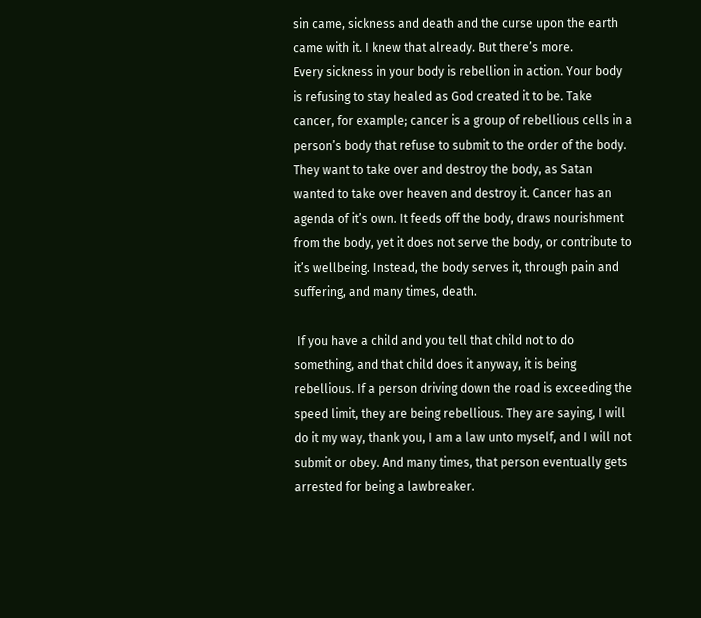sin came, sickness and death and the curse upon the earth came with it. I knew that already. But there’s more.
Every sickness in your body is rebellion in action. Your body is refusing to stay healed as God created it to be. Take cancer, for example; cancer is a group of rebellious cells in a person’s body that refuse to submit to the order of the body. They want to take over and destroy the body, as Satan wanted to take over heaven and destroy it. Cancer has an agenda of it’s own. It feeds off the body, draws nourishment from the body, yet it does not serve the body, or contribute to it’s wellbeing. Instead, the body serves it, through pain and suffering, and many times, death.

 If you have a child and you tell that child not to do something, and that child does it anyway, it is being rebellious. If a person driving down the road is exceeding the speed limit, they are being rebellious. They are saying, I will do it my way, thank you, I am a law unto myself, and I will not submit or obey. And many times, that person eventually gets arrested for being a lawbreaker.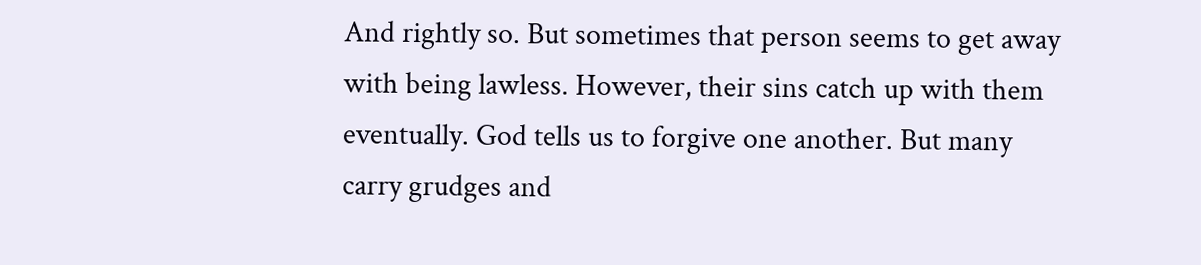And rightly so. But sometimes that person seems to get away with being lawless. However, their sins catch up with them eventually. God tells us to forgive one another. But many carry grudges and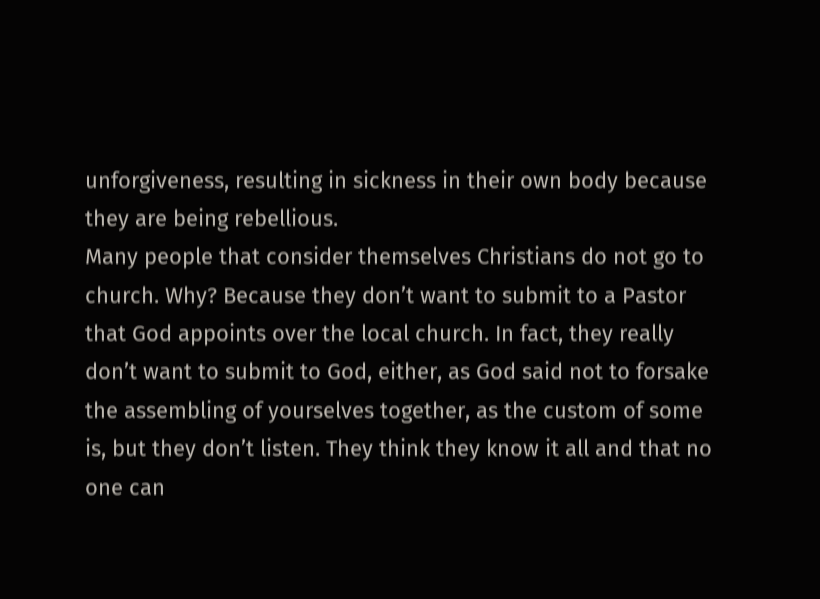unforgiveness, resulting in sickness in their own body because they are being rebellious.
Many people that consider themselves Christians do not go to church. Why? Because they don’t want to submit to a Pastor that God appoints over the local church. In fact, they really don’t want to submit to God, either, as God said not to forsake the assembling of yourselves together, as the custom of some is, but they don’t listen. They think they know it all and that no one can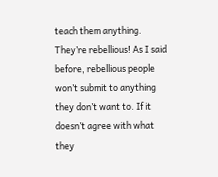teach them anything. They’re rebellious! As I said before, rebellious people won’t submit to anything they don’t want to. If it doesn’t agree with what they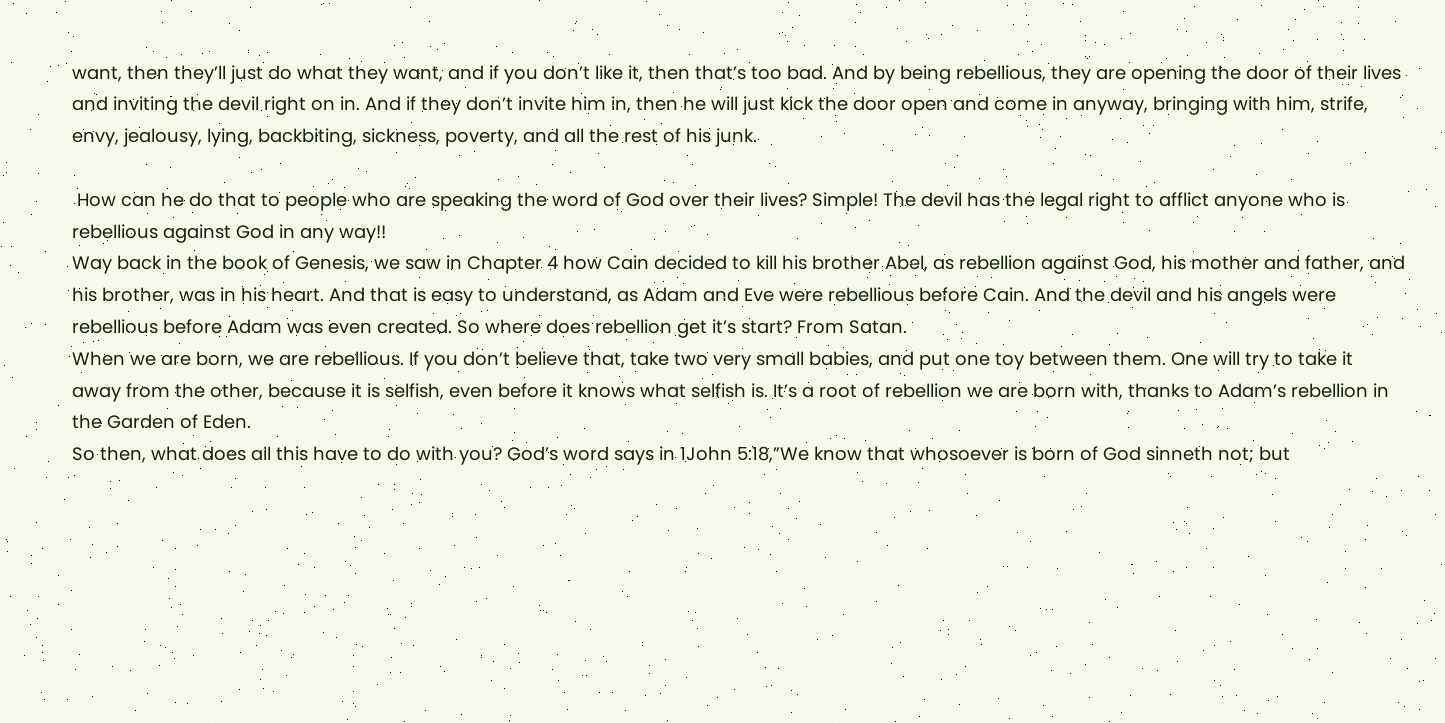want, then they’ll just do what they want, and if you don’t like it, then that’s too bad. And by being rebellious, they are opening the door of their lives and inviting the devil right on in. And if they don’t invite him in, then he will just kick the door open and come in anyway, bringing with him, strife, envy, jealousy, lying, backbiting, sickness, poverty, and all the rest of his junk.

 How can he do that to people who are speaking the word of God over their lives? Simple! The devil has the legal right to afflict anyone who is rebellious against God in any way!!
Way back in the book of Genesis, we saw in Chapter 4 how Cain decided to kill his brother Abel, as rebellion against God, his mother and father, and his brother, was in his heart. And that is easy to understand, as Adam and Eve were rebellious before Cain. And the devil and his angels were rebellious before Adam was even created. So where does rebellion get it’s start? From Satan.
When we are born, we are rebellious. If you don’t believe that, take two very small babies, and put one toy between them. One will try to take it away from the other, because it is selfish, even before it knows what selfish is. It’s a root of rebellion we are born with, thanks to Adam’s rebellion in the Garden of Eden.
So then, what does all this have to do with you? God’s word says in 1John 5:18,”We know that whosoever is born of God sinneth not; but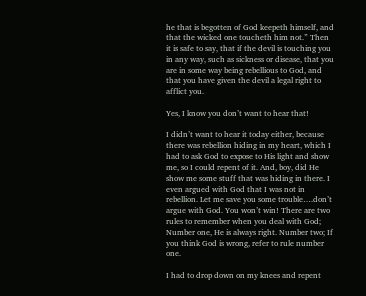he that is begotten of God keepeth himself, and that the wicked one toucheth him not.” Then it is safe to say, that if the devil is touching you in any way, such as sickness or disease, that you are in some way being rebellious to God, and that you have given the devil a legal right to afflict you.

Yes, I know you don’t want to hear that!

I didn’t want to hear it today either, because there was rebellion hiding in my heart, which I had to ask God to expose to His light and show me, so I could repent of it. And, boy, did He show me some stuff that was hiding in there. I even argued with God that I was not in rebellion. Let me save you some trouble….don’t argue with God. You won’t win! There are two rules to remember when you deal with God; Number one, He is always right. Number two; If you think God is wrong, refer to rule number one.

I had to drop down on my knees and repent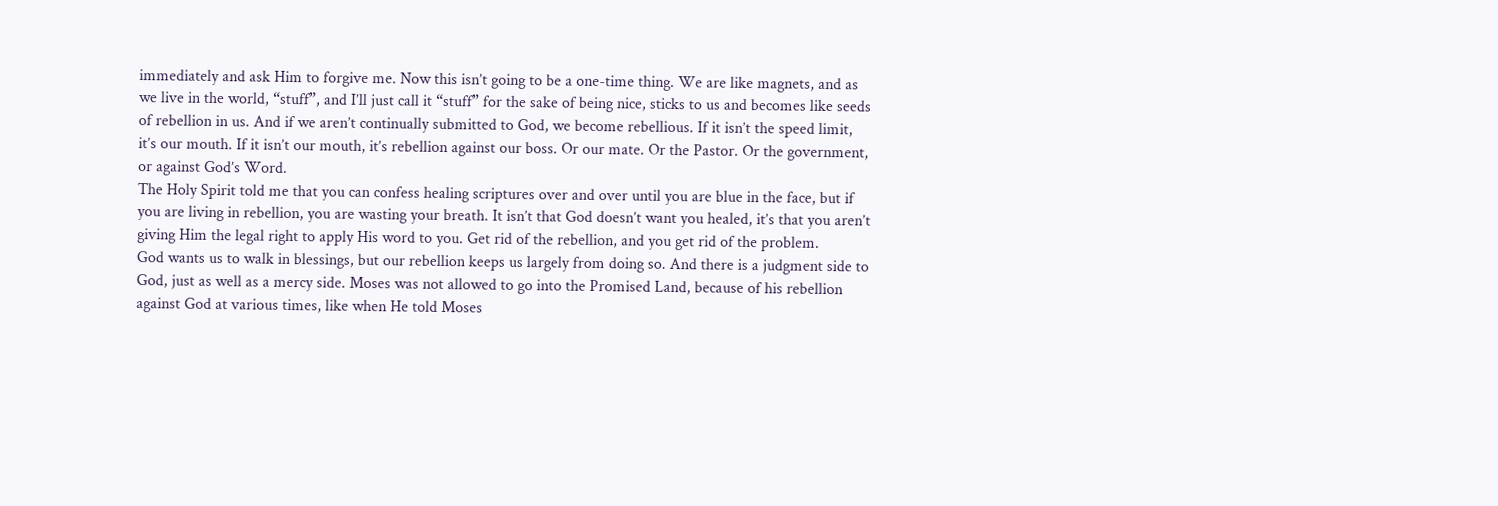immediately and ask Him to forgive me. Now this isn’t going to be a one-time thing. We are like magnets, and as we live in the world, “stuff”, and I’ll just call it “stuff” for the sake of being nice, sticks to us and becomes like seeds of rebellion in us. And if we aren’t continually submitted to God, we become rebellious. If it isn’t the speed limit, it’s our mouth. If it isn’t our mouth, it’s rebellion against our boss. Or our mate. Or the Pastor. Or the government, or against God’s Word.
The Holy Spirit told me that you can confess healing scriptures over and over until you are blue in the face, but if you are living in rebellion, you are wasting your breath. It isn’t that God doesn’t want you healed, it’s that you aren’t giving Him the legal right to apply His word to you. Get rid of the rebellion, and you get rid of the problem.
God wants us to walk in blessings, but our rebellion keeps us largely from doing so. And there is a judgment side to God, just as well as a mercy side. Moses was not allowed to go into the Promised Land, because of his rebellion against God at various times, like when He told Moses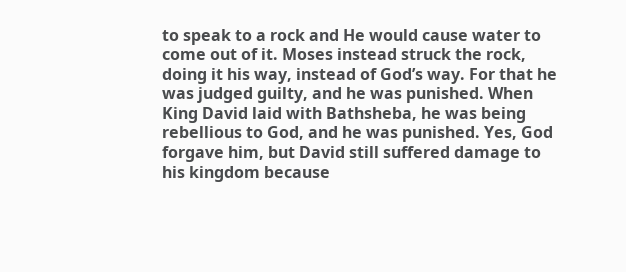to speak to a rock and He would cause water to come out of it. Moses instead struck the rock, doing it his way, instead of God’s way. For that he was judged guilty, and he was punished. When King David laid with Bathsheba, he was being rebellious to God, and he was punished. Yes, God forgave him, but David still suffered damage to his kingdom because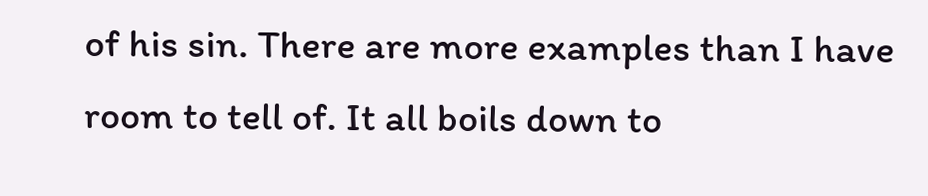of his sin. There are more examples than I have room to tell of. It all boils down to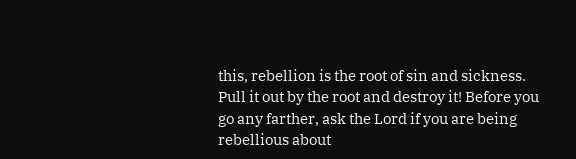this, rebellion is the root of sin and sickness. Pull it out by the root and destroy it! Before you go any farther, ask the Lord if you are being rebellious about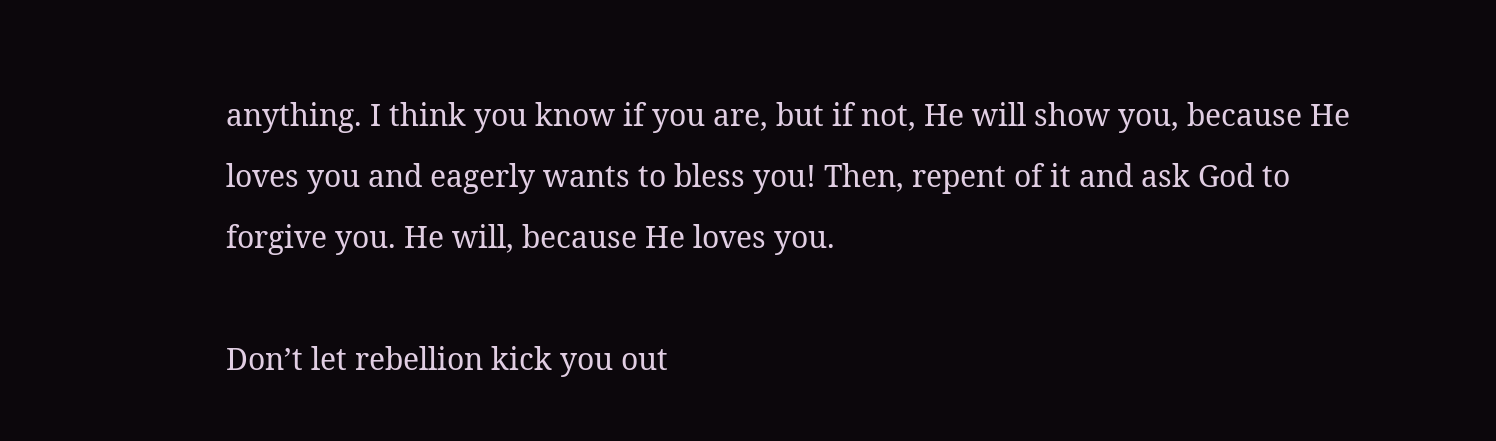anything. I think you know if you are, but if not, He will show you, because He loves you and eagerly wants to bless you! Then, repent of it and ask God to forgive you. He will, because He loves you.

Don’t let rebellion kick you out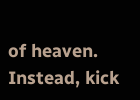of heaven. Instead, kick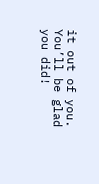it out of you. You’ll be glad you did!